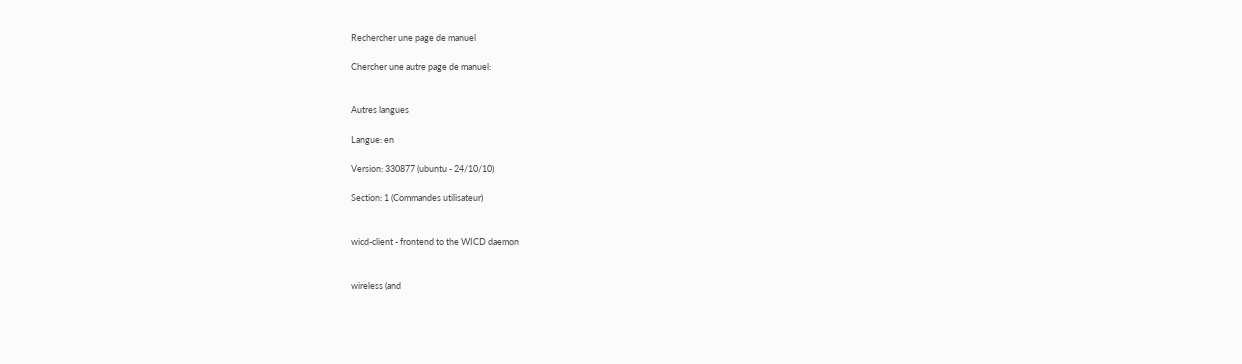Rechercher une page de manuel

Chercher une autre page de manuel:


Autres langues

Langue: en

Version: 330877 (ubuntu - 24/10/10)

Section: 1 (Commandes utilisateur)


wicd-client - frontend to the WICD daemon


wireless (and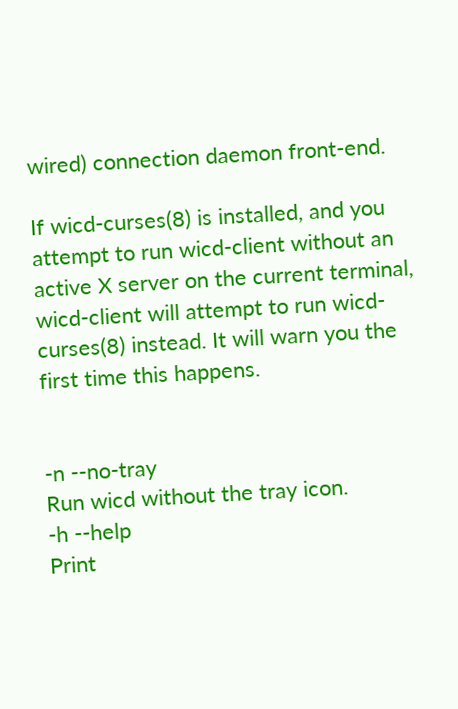wired) connection daemon front-end.

If wicd-curses(8) is installed, and you attempt to run wicd-client without an active X server on the current terminal, wicd-client will attempt to run wicd-curses(8) instead. It will warn you the first time this happens.


-n --no-tray
Run wicd without the tray icon.
-h --help
Print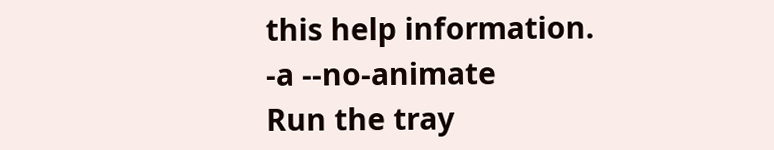this help information.
-a --no-animate
Run the tray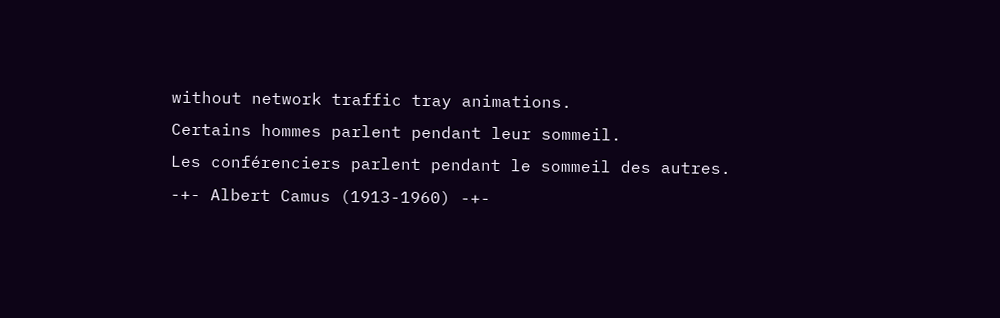without network traffic tray animations.
Certains hommes parlent pendant leur sommeil.
Les conférenciers parlent pendant le sommeil des autres.
-+- Albert Camus (1913-1960) -+-